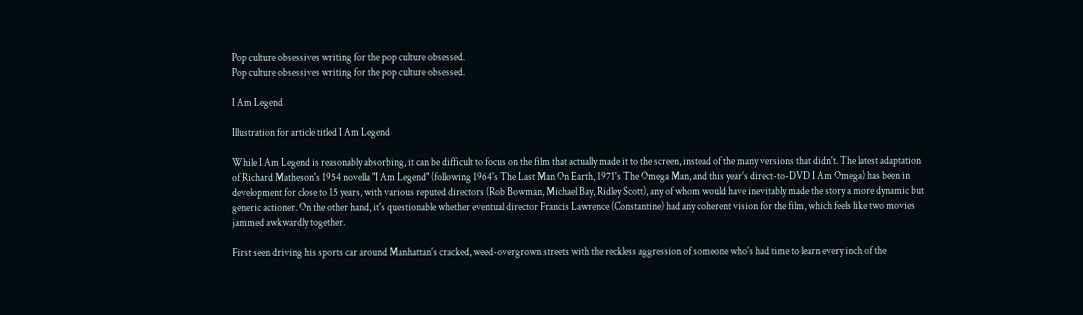Pop culture obsessives writing for the pop culture obsessed.
Pop culture obsessives writing for the pop culture obsessed.

I Am Legend

Illustration for article titled I Am Legend

While I Am Legend is reasonably absorbing, it can be difficult to focus on the film that actually made it to the screen, instead of the many versions that didn't. The latest adaptation of Richard Matheson's 1954 novella "I Am Legend" (following 1964's The Last Man On Earth, 1971's The Omega Man, and this year's direct-to-DVD I Am Omega) has been in development for close to 15 years, with various reputed directors (Rob Bowman, Michael Bay, Ridley Scott), any of whom would have inevitably made the story a more dynamic but generic actioner. On the other hand, it's questionable whether eventual director Francis Lawrence (Constantine) had any coherent vision for the film, which feels like two movies jammed awkwardly together.

First seen driving his sports car around Manhattan's cracked, weed-overgrown streets with the reckless aggression of someone who's had time to learn every inch of the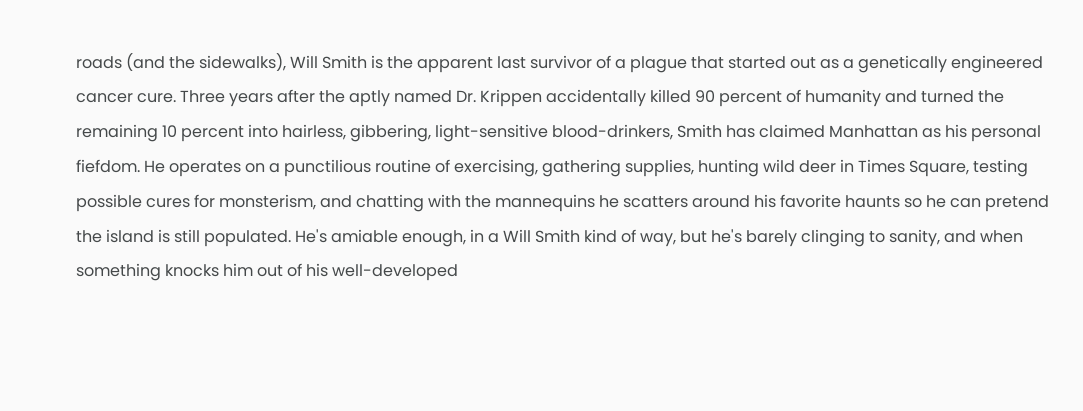roads (and the sidewalks), Will Smith is the apparent last survivor of a plague that started out as a genetically engineered cancer cure. Three years after the aptly named Dr. Krippen accidentally killed 90 percent of humanity and turned the remaining 10 percent into hairless, gibbering, light-sensitive blood-drinkers, Smith has claimed Manhattan as his personal fiefdom. He operates on a punctilious routine of exercising, gathering supplies, hunting wild deer in Times Square, testing possible cures for monsterism, and chatting with the mannequins he scatters around his favorite haunts so he can pretend the island is still populated. He's amiable enough, in a Will Smith kind of way, but he's barely clinging to sanity, and when something knocks him out of his well-developed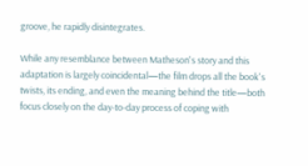groove, he rapidly disintegrates.

While any resemblance between Matheson's story and this adaptation is largely coincidental—the film drops all the book's twists, its ending, and even the meaning behind the title—both focus closely on the day-to-day process of coping with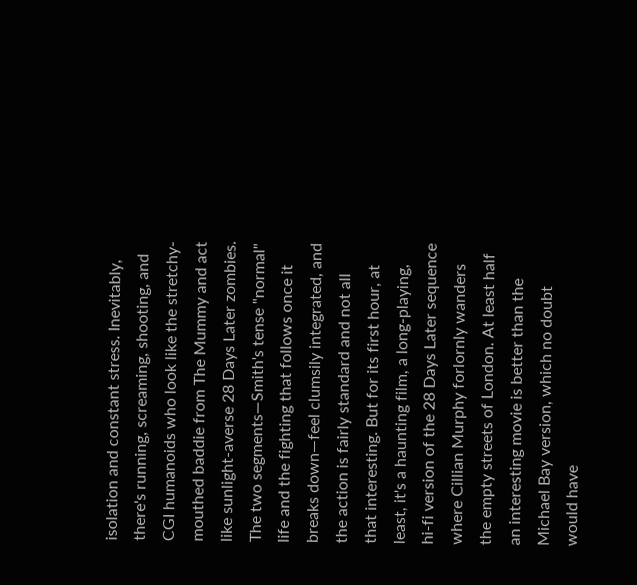isolation and constant stress. Inevitably, there's running, screaming, shooting, and CGI humanoids who look like the stretchy-mouthed baddie from The Mummy and act like sunlight-averse 28 Days Later zombies. The two segments—Smith's tense "normal" life and the fighting that follows once it breaks down—feel clumsily integrated, and the action is fairly standard and not all that interesting. But for its first hour, at least, it's a haunting film, a long-playing, hi-fi version of the 28 Days Later sequence where Cillian Murphy forlornly wanders the empty streets of London. At least half an interesting movie is better than the Michael Bay version, which no doubt would have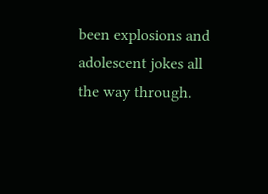been explosions and adolescent jokes all the way through.